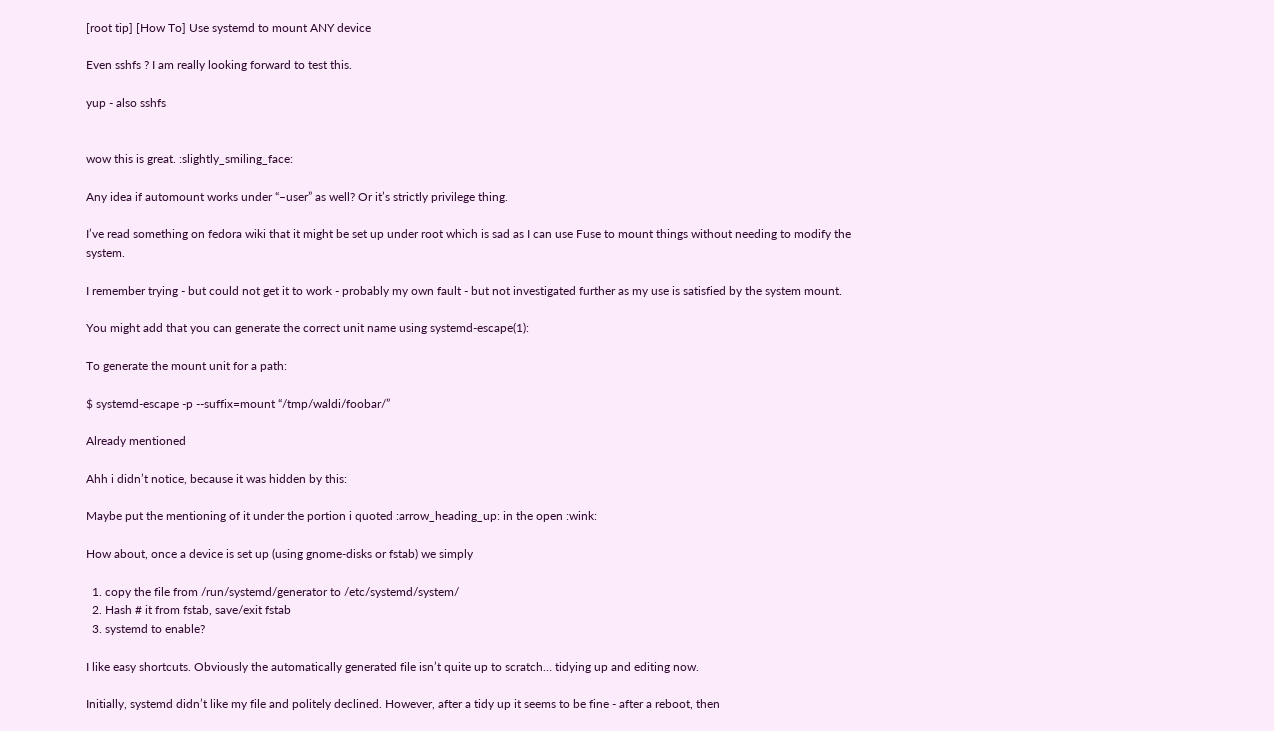[root tip] [How To] Use systemd to mount ANY device

Even sshfs ? I am really looking forward to test this.

yup - also sshfs


wow this is great. :slightly_smiling_face:

Any idea if automount works under “–user” as well? Or it’s strictly privilege thing.

I’ve read something on fedora wiki that it might be set up under root which is sad as I can use Fuse to mount things without needing to modify the system.

I remember trying - but could not get it to work - probably my own fault - but not investigated further as my use is satisfied by the system mount.

You might add that you can generate the correct unit name using systemd-escape(1):

To generate the mount unit for a path:

$ systemd-escape -p --suffix=mount “/tmp/waldi/foobar/”

Already mentioned

Ahh i didn’t notice, because it was hidden by this:

Maybe put the mentioning of it under the portion i quoted :arrow_heading_up: in the open :wink:

How about, once a device is set up (using gnome-disks or fstab) we simply

  1. copy the file from /run/systemd/generator to /etc/systemd/system/
  2. Hash # it from fstab, save/exit fstab
  3. systemd to enable?

I like easy shortcuts. Obviously the automatically generated file isn’t quite up to scratch… tidying up and editing now.

Initially, systemd didn’t like my file and politely declined. However, after a tidy up it seems to be fine - after a reboot, then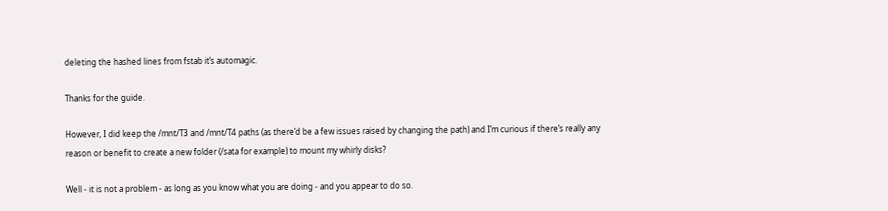deleting the hashed lines from fstab it’s automagic.

Thanks for the guide.

However, I did keep the /mnt/T3 and /mnt/T4 paths (as there’d be a few issues raised by changing the path) and I’m curious if there’s really any reason or benefit to create a new folder (/sata for example) to mount my whirly disks?

Well - it is not a problem - as long as you know what you are doing - and you appear to do so.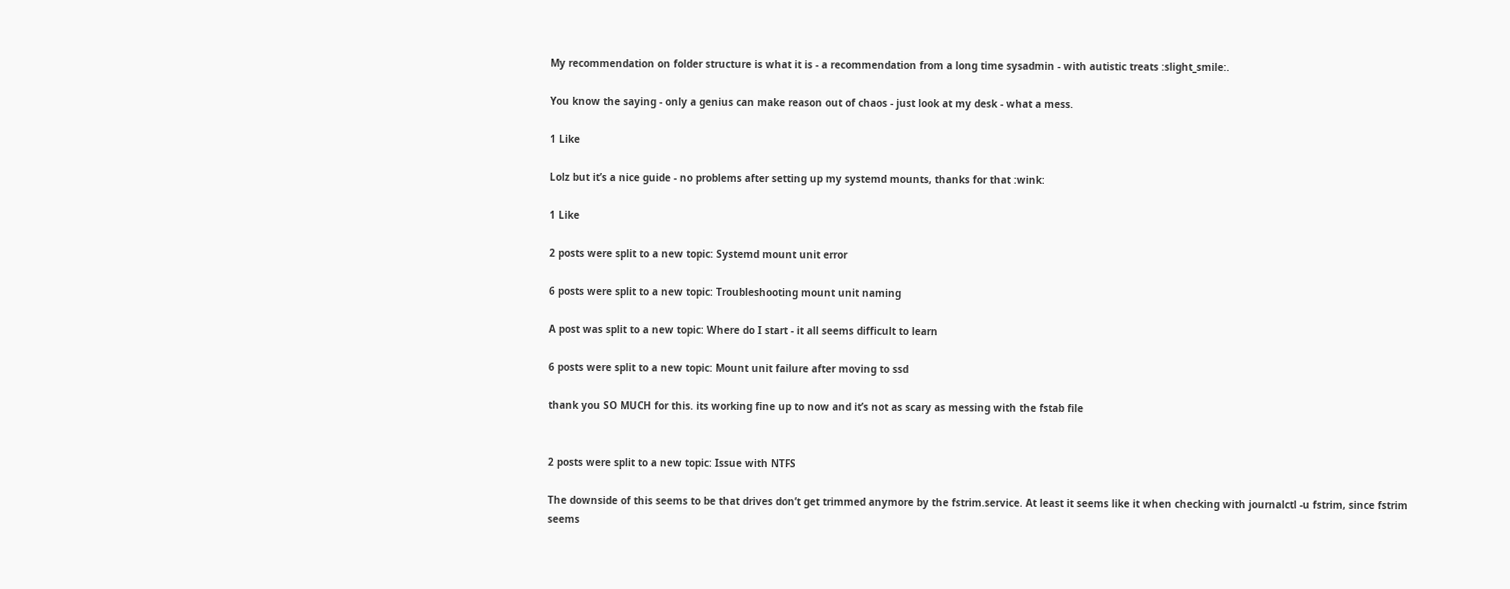My recommendation on folder structure is what it is - a recommendation from a long time sysadmin - with autistic treats :slight_smile:.

You know the saying - only a genius can make reason out of chaos - just look at my desk - what a mess.

1 Like

Lolz but it’s a nice guide - no problems after setting up my systemd mounts, thanks for that :wink:

1 Like

2 posts were split to a new topic: Systemd mount unit error

6 posts were split to a new topic: Troubleshooting mount unit naming

A post was split to a new topic: Where do I start - it all seems difficult to learn

6 posts were split to a new topic: Mount unit failure after moving to ssd

thank you SO MUCH for this. its working fine up to now and it’s not as scary as messing with the fstab file


2 posts were split to a new topic: Issue with NTFS

The downside of this seems to be that drives don’t get trimmed anymore by the fstrim.service. At least it seems like it when checking with journalctl -u fstrim, since fstrim seems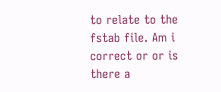to relate to the fstab file. Am i correct or or is there a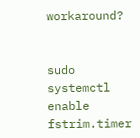workaround?


sudo systemctl enable fstrim.timer